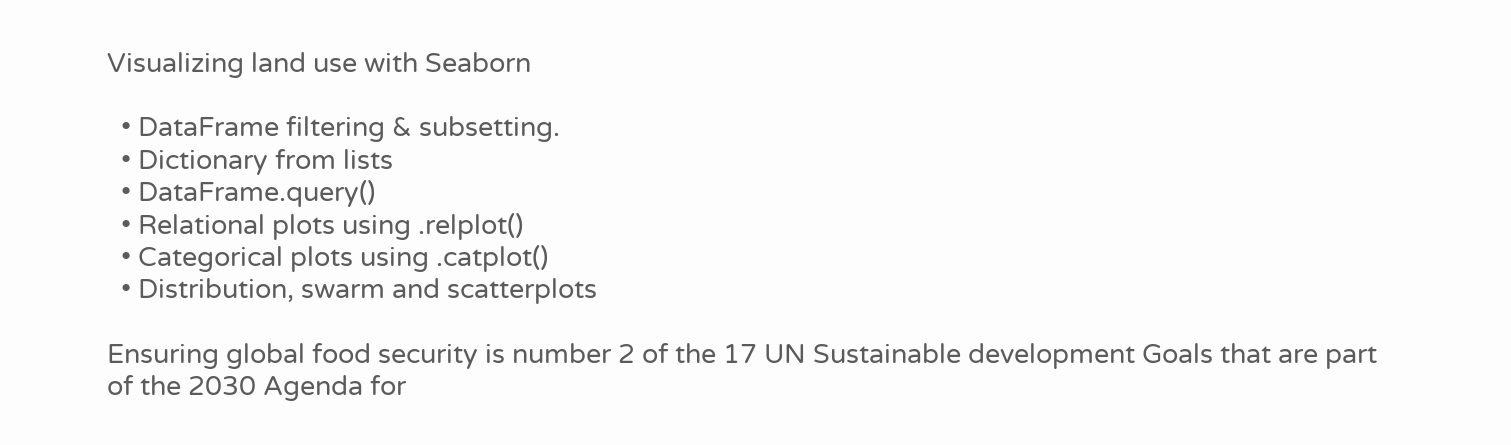Visualizing land use with Seaborn

  • DataFrame filtering & subsetting.
  • Dictionary from lists
  • DataFrame.query()
  • Relational plots using .relplot()
  • Categorical plots using .catplot()
  • Distribution, swarm and scatterplots

Ensuring global food security is number 2 of the 17 UN Sustainable development Goals that are part of the 2030 Agenda for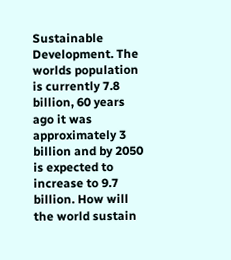Sustainable Development. The worlds population is currently 7.8 billion, 60 years ago it was approximately 3 billion and by 2050 is expected to increase to 9.7 billion. How will the world sustain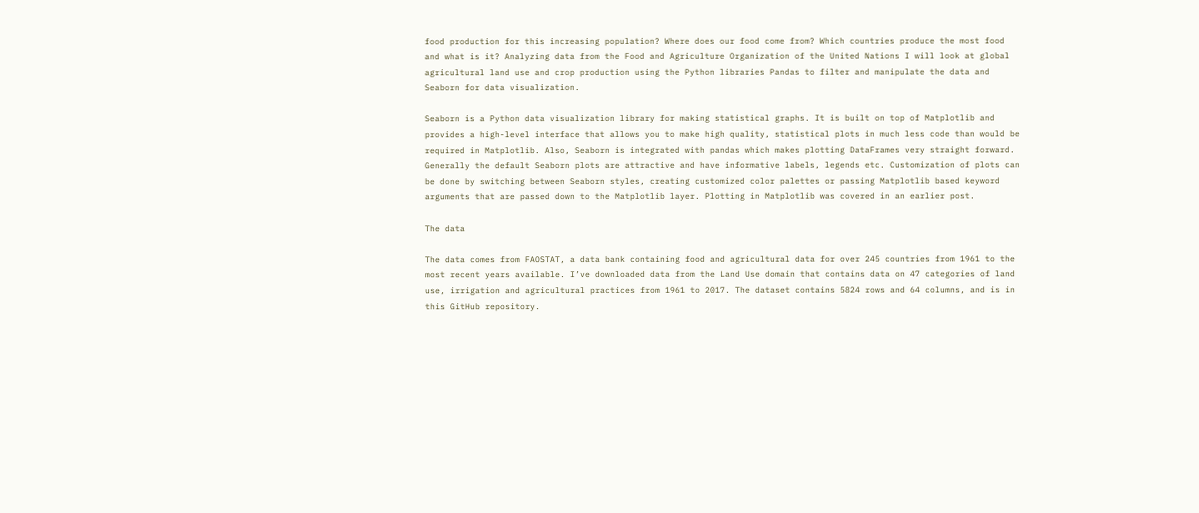food production for this increasing population? Where does our food come from? Which countries produce the most food and what is it? Analyzing data from the Food and Agriculture Organization of the United Nations I will look at global agricultural land use and crop production using the Python libraries Pandas to filter and manipulate the data and Seaborn for data visualization.

Seaborn is a Python data visualization library for making statistical graphs. It is built on top of Matplotlib and provides a high-level interface that allows you to make high quality, statistical plots in much less code than would be required in Matplotlib. Also, Seaborn is integrated with pandas which makes plotting DataFrames very straight forward. Generally the default Seaborn plots are attractive and have informative labels, legends etc. Customization of plots can be done by switching between Seaborn styles, creating customized color palettes or passing Matplotlib based keyword arguments that are passed down to the Matplotlib layer. Plotting in Matplotlib was covered in an earlier post.

The data

The data comes from FAOSTAT, a data bank containing food and agricultural data for over 245 countries from 1961 to the most recent years available. I’ve downloaded data from the Land Use domain that contains data on 47 categories of land use, irrigation and agricultural practices from 1961 to 2017. The dataset contains 5824 rows and 64 columns, and is in this GitHub repository.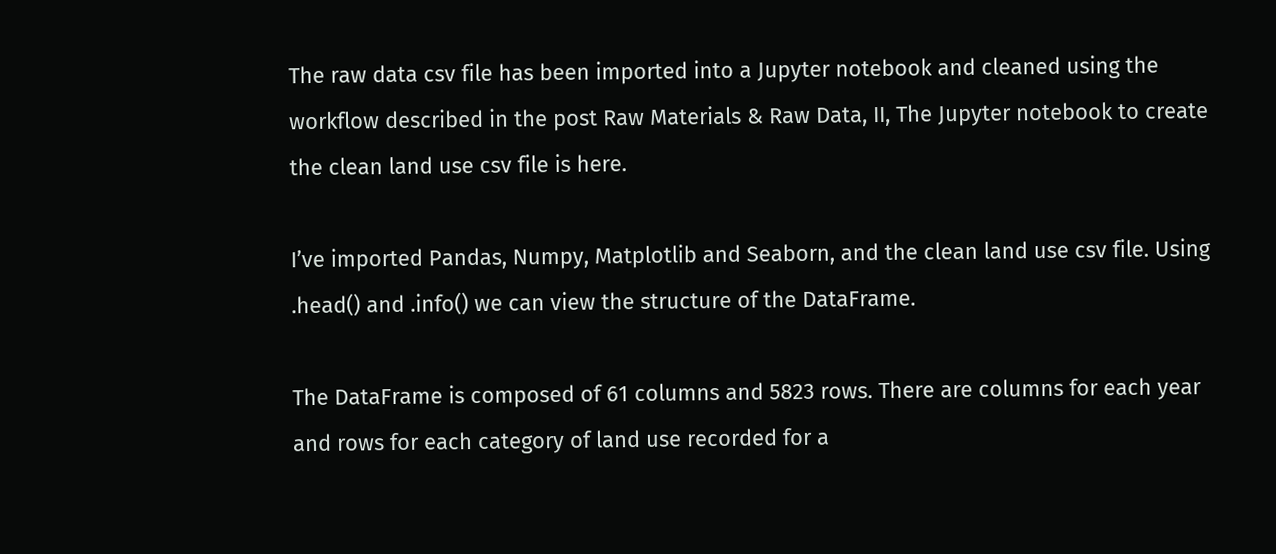The raw data csv file has been imported into a Jupyter notebook and cleaned using the workflow described in the post Raw Materials & Raw Data, II, The Jupyter notebook to create the clean land use csv file is here.

I’ve imported Pandas, Numpy, Matplotlib and Seaborn, and the clean land use csv file. Using .head() and .info() we can view the structure of the DataFrame.

The DataFrame is composed of 61 columns and 5823 rows. There are columns for each year and rows for each category of land use recorded for a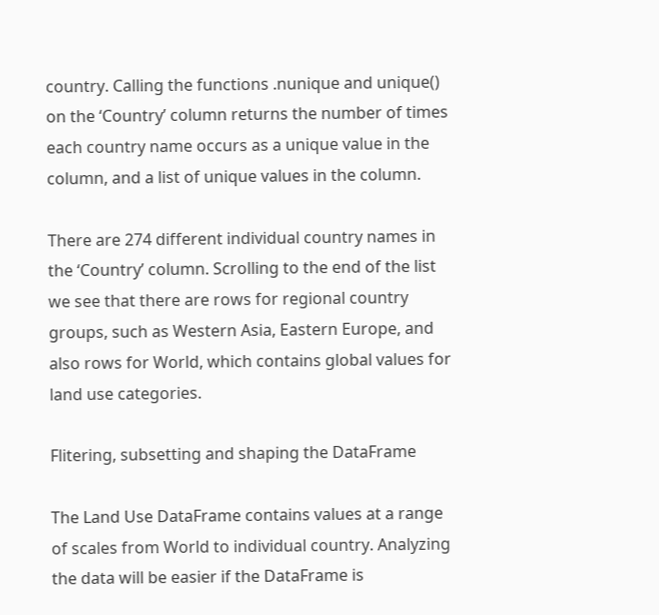country. Calling the functions .nunique and unique() on the ‘Country’ column returns the number of times each country name occurs as a unique value in the column, and a list of unique values in the column.

There are 274 different individual country names in the ‘Country’ column. Scrolling to the end of the list we see that there are rows for regional country groups, such as Western Asia, Eastern Europe, and also rows for World, which contains global values for land use categories.

Flitering, subsetting and shaping the DataFrame

The Land Use DataFrame contains values at a range of scales from World to individual country. Analyzing the data will be easier if the DataFrame is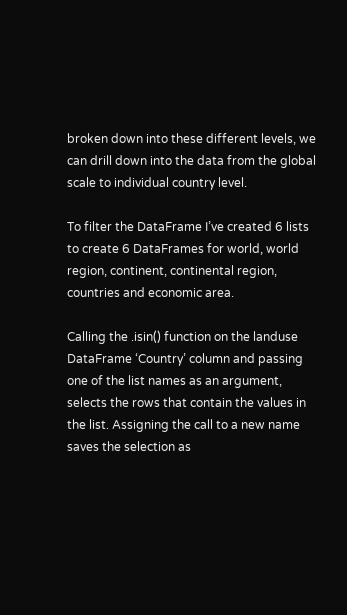broken down into these different levels, we can drill down into the data from the global scale to individual country level.

To filter the DataFrame I’ve created 6 lists to create 6 DataFrames for world, world region, continent, continental region, countries and economic area.

Calling the .isin() function on the landuse DataFrame ‘Country’ column and passing one of the list names as an argument, selects the rows that contain the values in the list. Assigning the call to a new name saves the selection as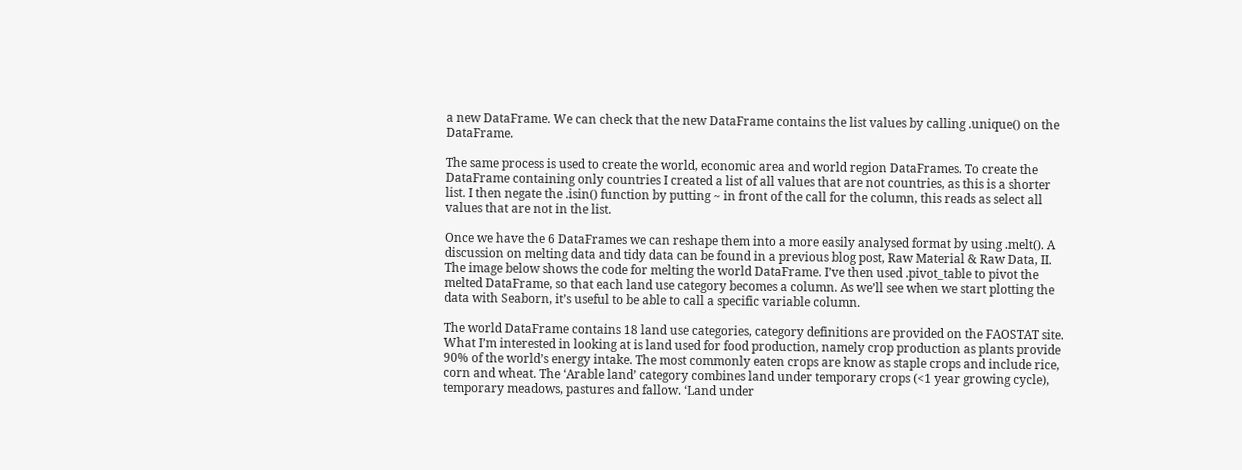a new DataFrame. We can check that the new DataFrame contains the list values by calling .unique() on the DataFrame.

The same process is used to create the world, economic area and world region DataFrames. To create the DataFrame containing only countries I created a list of all values that are not countries, as this is a shorter list. I then negate the .isin() function by putting ~ in front of the call for the column, this reads as select all values that are not in the list.

Once we have the 6 DataFrames we can reshape them into a more easily analysed format by using .melt(). A discussion on melting data and tidy data can be found in a previous blog post, Raw Material & Raw Data, II. The image below shows the code for melting the world DataFrame. I’ve then used .pivot_table to pivot the melted DataFrame, so that each land use category becomes a column. As we’ll see when we start plotting the data with Seaborn, it’s useful to be able to call a specific variable column.

The world DataFrame contains 18 land use categories, category definitions are provided on the FAOSTAT site. What I’m interested in looking at is land used for food production, namely crop production as plants provide 90% of the world’s energy intake. The most commonly eaten crops are know as staple crops and include rice, corn and wheat. The ‘Arable land’ category combines land under temporary crops (<1 year growing cycle), temporary meadows, pastures and fallow. ‘Land under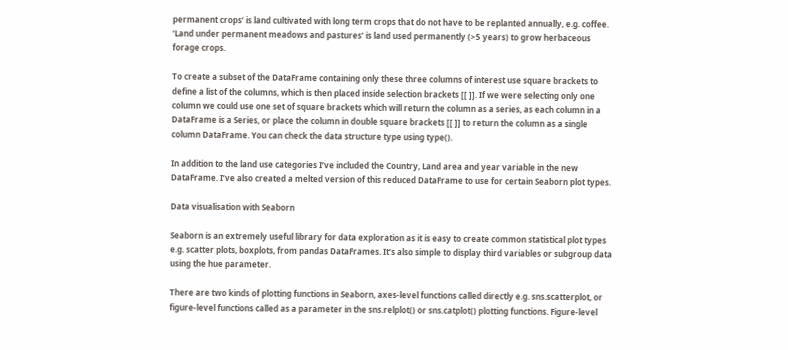permanent crops’ is land cultivated with long term crops that do not have to be replanted annually, e.g. coffee. ‘Land under permanent meadows and pastures’ is land used permanently (>5 years) to grow herbaceous forage crops.

To create a subset of the DataFrame containing only these three columns of interest use square brackets to define a list of the columns, which is then placed inside selection brackets [[ ]]. If we were selecting only one column we could use one set of square brackets which will return the column as a series, as each column in a DataFrame is a Series, or place the column in double square brackets [[ ]] to return the column as a single column DataFrame. You can check the data structure type using type().

In addition to the land use categories I’ve included the Country, Land area and year variable in the new DataFrame. I’ve also created a melted version of this reduced DataFrame to use for certain Seaborn plot types.

Data visualisation with Seaborn

Seaborn is an extremely useful library for data exploration as it is easy to create common statistical plot types e.g. scatter plots, boxplots, from pandas DataFrames. It’s also simple to display third variables or subgroup data using the hue parameter.

There are two kinds of plotting functions in Seaborn, axes-level functions called directly e.g. sns.scatterplot, or figure-level functions called as a parameter in the sns.relplot() or sns.catplot() plotting functions. Figure-level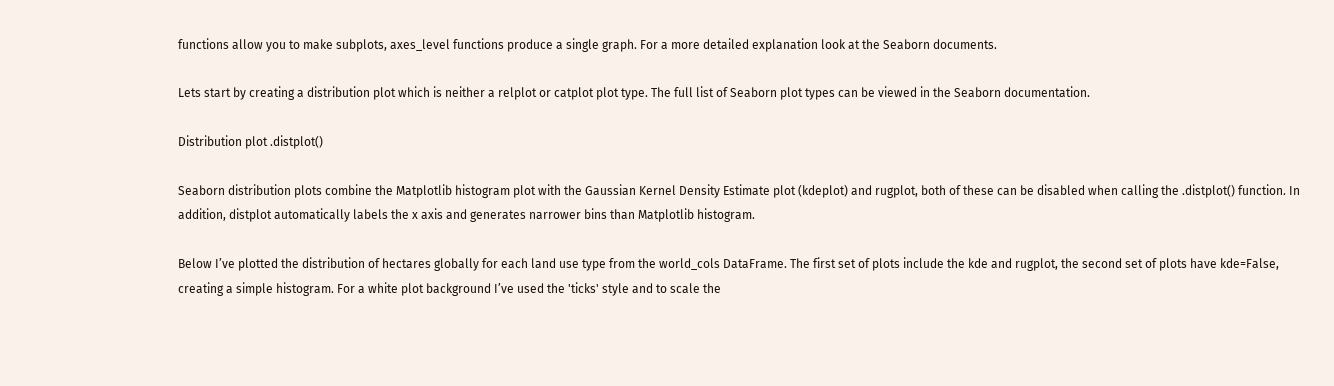functions allow you to make subplots, axes_level functions produce a single graph. For a more detailed explanation look at the Seaborn documents.

Lets start by creating a distribution plot which is neither a relplot or catplot plot type. The full list of Seaborn plot types can be viewed in the Seaborn documentation.

Distribution plot .distplot()

Seaborn distribution plots combine the Matplotlib histogram plot with the Gaussian Kernel Density Estimate plot (kdeplot) and rugplot, both of these can be disabled when calling the .distplot() function. In addition, distplot automatically labels the x axis and generates narrower bins than Matplotlib histogram.

Below I’ve plotted the distribution of hectares globally for each land use type from the world_cols DataFrame. The first set of plots include the kde and rugplot, the second set of plots have kde=False, creating a simple histogram. For a white plot background I’ve used the 'ticks' style and to scale the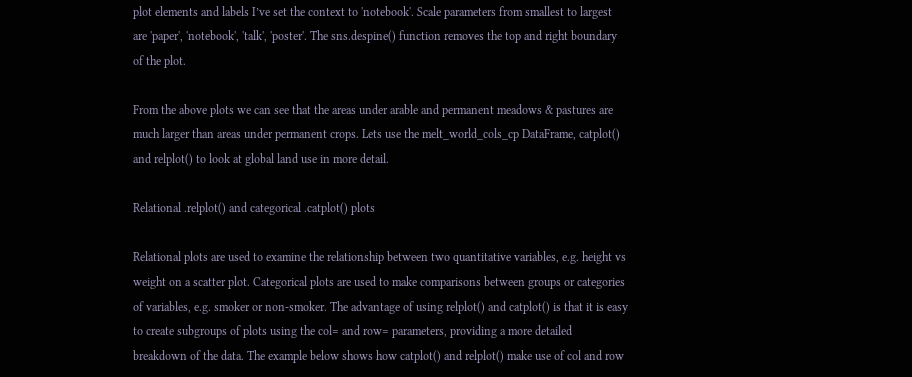plot elements and labels I’ve set the context to 'notebook'. Scale parameters from smallest to largest are 'paper', 'notebook', 'talk', 'poster'. The sns.despine() function removes the top and right boundary of the plot.

From the above plots we can see that the areas under arable and permanent meadows & pastures are much larger than areas under permanent crops. Lets use the melt_world_cols_cp DataFrame, catplot() and relplot() to look at global land use in more detail.

Relational .relplot() and categorical .catplot() plots

Relational plots are used to examine the relationship between two quantitative variables, e.g. height vs weight on a scatter plot. Categorical plots are used to make comparisons between groups or categories of variables, e.g. smoker or non-smoker. The advantage of using relplot() and catplot() is that it is easy to create subgroups of plots using the col= and row= parameters, providing a more detailed breakdown of the data. The example below shows how catplot() and relplot() make use of col and row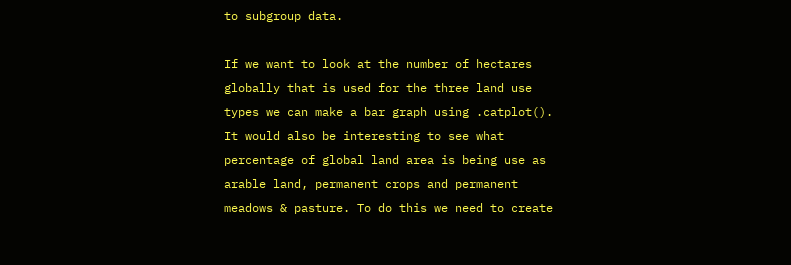to subgroup data.

If we want to look at the number of hectares globally that is used for the three land use types we can make a bar graph using .catplot(). It would also be interesting to see what percentage of global land area is being use as arable land, permanent crops and permanent meadows & pasture. To do this we need to create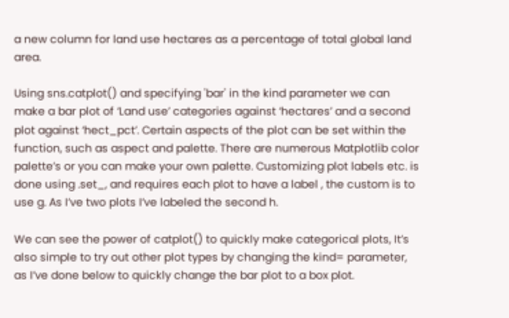a new column for land use hectares as a percentage of total global land area.

Using sns.catplot() and specifying 'bar' in the kind parameter we can make a bar plot of ‘Land use’ categories against ‘hectares’ and a second plot against ‘hect_pct’. Certain aspects of the plot can be set within the function, such as aspect and palette. There are numerous Matplotlib color palette’s or you can make your own palette. Customizing plot labels etc. is done using .set_, and requires each plot to have a label , the custom is to use g. As I’ve two plots I’ve labeled the second h.

We can see the power of catplot() to quickly make categorical plots, It’s also simple to try out other plot types by changing the kind= parameter, as I’ve done below to quickly change the bar plot to a box plot.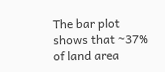The bar plot shows that ~37% of land area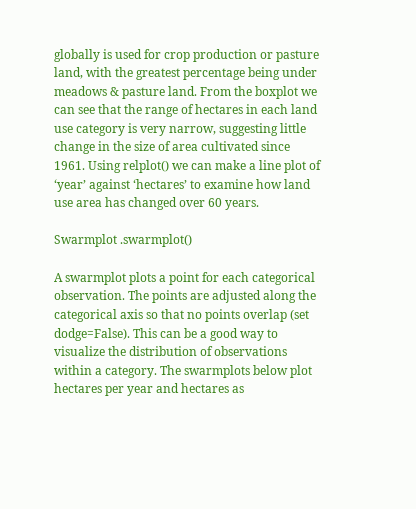globally is used for crop production or pasture land, with the greatest percentage being under meadows & pasture land. From the boxplot we can see that the range of hectares in each land use category is very narrow, suggesting little change in the size of area cultivated since 1961. Using relplot() we can make a line plot of ‘year’ against ‘hectares’ to examine how land use area has changed over 60 years.

Swarmplot .swarmplot()

A swarmplot plots a point for each categorical observation. The points are adjusted along the categorical axis so that no points overlap (set dodge=False). This can be a good way to visualize the distribution of observations within a category. The swarmplots below plot hectares per year and hectares as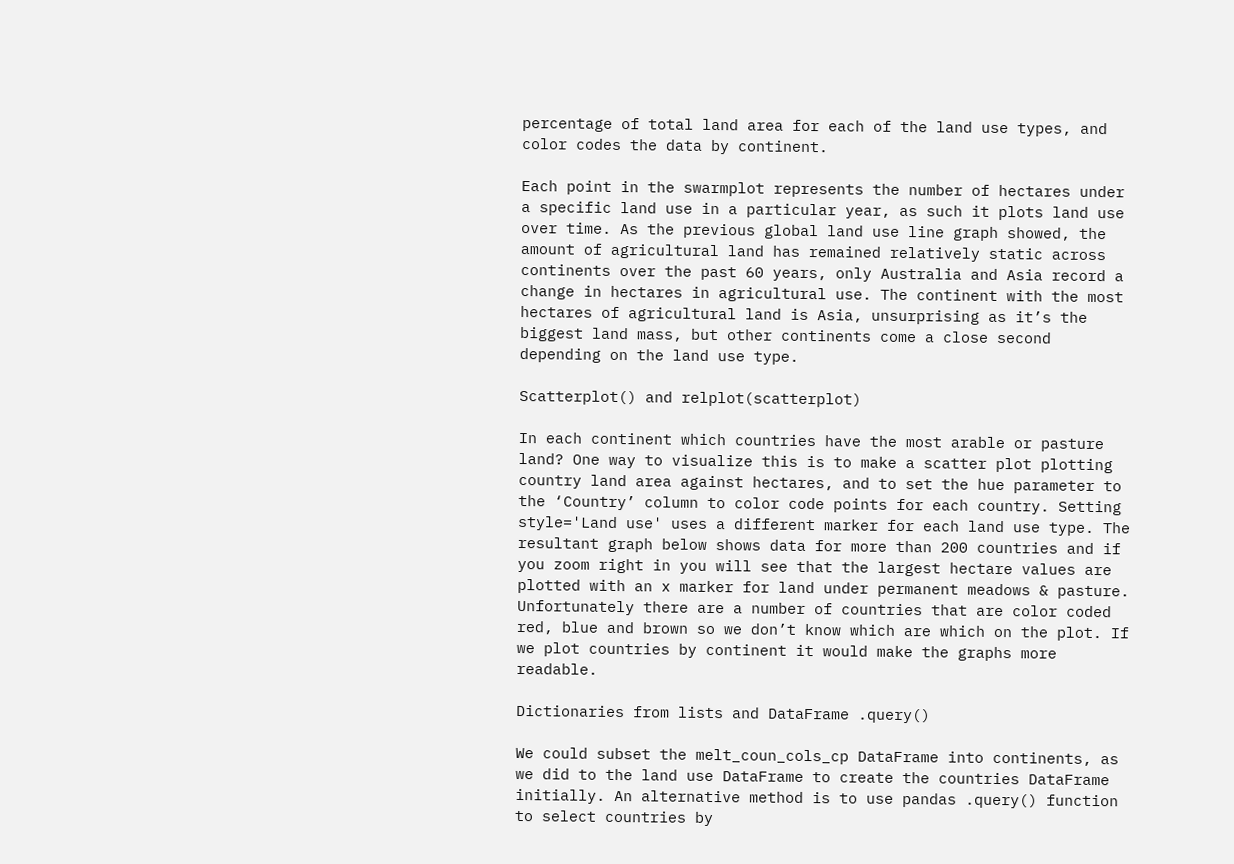percentage of total land area for each of the land use types, and color codes the data by continent.

Each point in the swarmplot represents the number of hectares under a specific land use in a particular year, as such it plots land use over time. As the previous global land use line graph showed, the amount of agricultural land has remained relatively static across continents over the past 60 years, only Australia and Asia record a change in hectares in agricultural use. The continent with the most hectares of agricultural land is Asia, unsurprising as it’s the biggest land mass, but other continents come a close second depending on the land use type.

Scatterplot() and relplot(scatterplot)

In each continent which countries have the most arable or pasture land? One way to visualize this is to make a scatter plot plotting country land area against hectares, and to set the hue parameter to the ‘Country’ column to color code points for each country. Setting style='Land use' uses a different marker for each land use type. The resultant graph below shows data for more than 200 countries and if you zoom right in you will see that the largest hectare values are plotted with an x marker for land under permanent meadows & pasture. Unfortunately there are a number of countries that are color coded red, blue and brown so we don’t know which are which on the plot. If we plot countries by continent it would make the graphs more readable.

Dictionaries from lists and DataFrame .query()

We could subset the melt_coun_cols_cp DataFrame into continents, as we did to the land use DataFrame to create the countries DataFrame initially. An alternative method is to use pandas .query() function to select countries by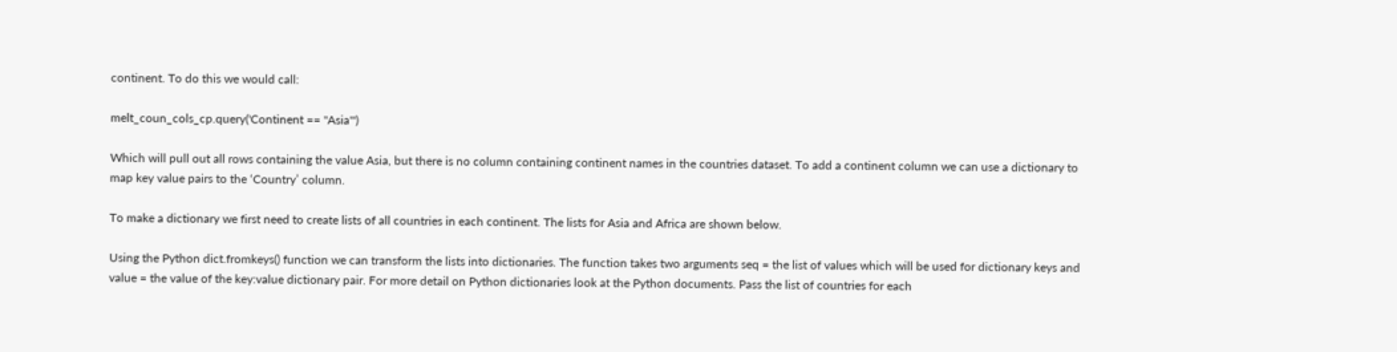continent. To do this we would call:

melt_coun_cols_cp.query('Continent == "Asia"')

Which will pull out all rows containing the value Asia, but there is no column containing continent names in the countries dataset. To add a continent column we can use a dictionary to map key value pairs to the ‘Country’ column.

To make a dictionary we first need to create lists of all countries in each continent. The lists for Asia and Africa are shown below.

Using the Python dict.fromkeys() function we can transform the lists into dictionaries. The function takes two arguments seq = the list of values which will be used for dictionary keys and value = the value of the key:value dictionary pair. For more detail on Python dictionaries look at the Python documents. Pass the list of countries for each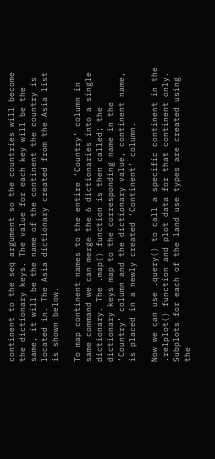continent to the seq argument so the countries will become the dictionary keys. The value for each key will be the same, it will be the name of the continent the country is located in. The Asia dictionary created from the Asia list is shown below.

To map continent names to the entire ‘Country’ column in same command we can merge the 6 dictionaries into a single dictionary. The .map() function is then called; the dictionary keys map to the corresponding name in the ‘Country’ column and the dictionary value, continent name, is placed in a newly created ‘Continent’ column.

Now we can use .query() to call a specific continent in the .relplot() function and plot data for that continent only. Subplots for each of the land use types are created using the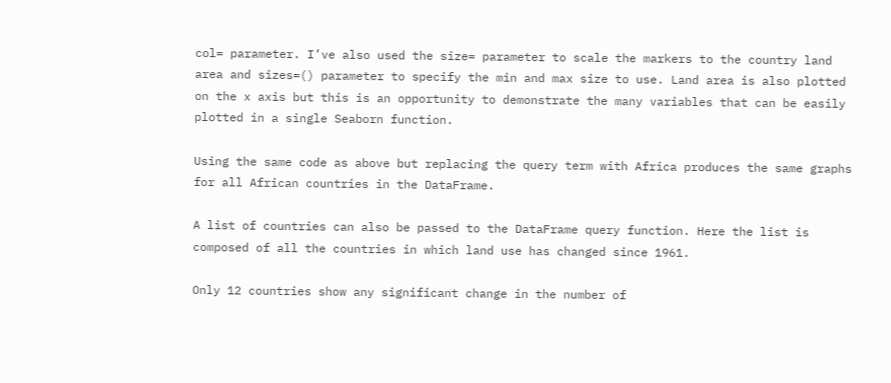col= parameter. I’ve also used the size= parameter to scale the markers to the country land area and sizes=() parameter to specify the min and max size to use. Land area is also plotted on the x axis but this is an opportunity to demonstrate the many variables that can be easily plotted in a single Seaborn function.

Using the same code as above but replacing the query term with Africa produces the same graphs for all African countries in the DataFrame.

A list of countries can also be passed to the DataFrame query function. Here the list is composed of all the countries in which land use has changed since 1961.

Only 12 countries show any significant change in the number of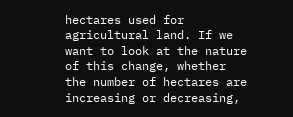hectares used for agricultural land. If we want to look at the nature of this change, whether the number of hectares are increasing or decreasing,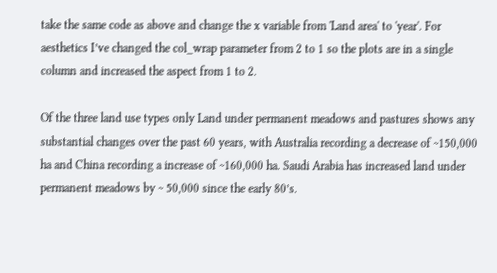take the same code as above and change the x variable from 'Land area' to 'year'. For aesthetics I’ve changed the col_wrap parameter from 2 to 1 so the plots are in a single column and increased the aspect from 1 to 2.

Of the three land use types only Land under permanent meadows and pastures shows any substantial changes over the past 60 years, with Australia recording a decrease of ~150,000 ha and China recording a increase of ~160,000 ha. Saudi Arabia has increased land under permanent meadows by ~ 50,000 since the early 80’s.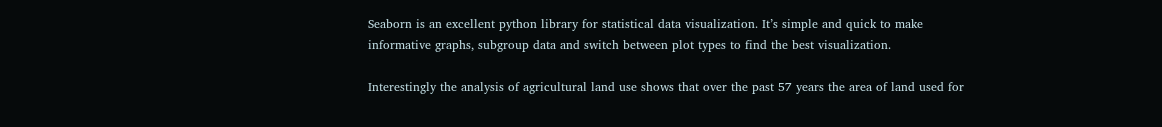Seaborn is an excellent python library for statistical data visualization. It’s simple and quick to make informative graphs, subgroup data and switch between plot types to find the best visualization.

Interestingly the analysis of agricultural land use shows that over the past 57 years the area of land used for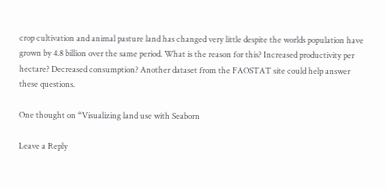crop cultivation and animal pasture land has changed very little despite the worlds population have grown by 4.8 billion over the same period. What is the reason for this? Increased productivity per hectare? Decreased consumption? Another dataset from the FAOSTAT site could help answer these questions.

One thought on “Visualizing land use with Seaborn

Leave a Reply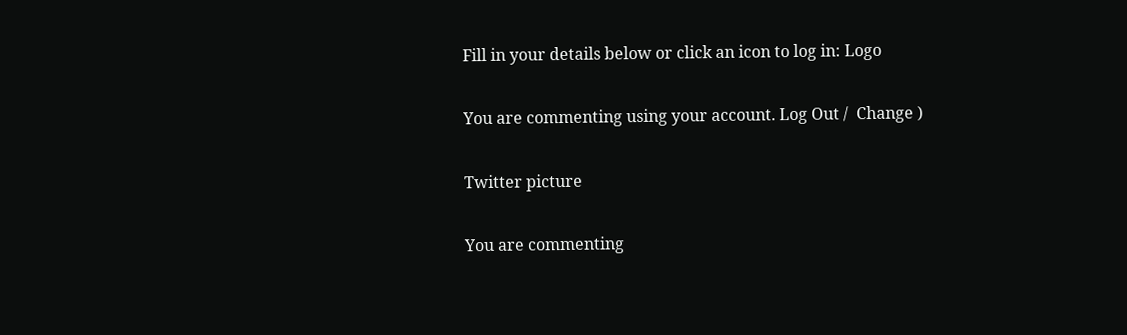Fill in your details below or click an icon to log in: Logo

You are commenting using your account. Log Out /  Change )

Twitter picture

You are commenting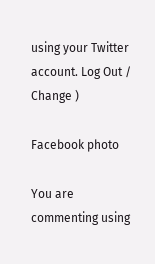using your Twitter account. Log Out /  Change )

Facebook photo

You are commenting using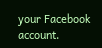your Facebook account.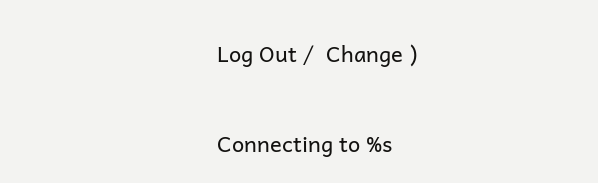Log Out /  Change )

Connecting to %s